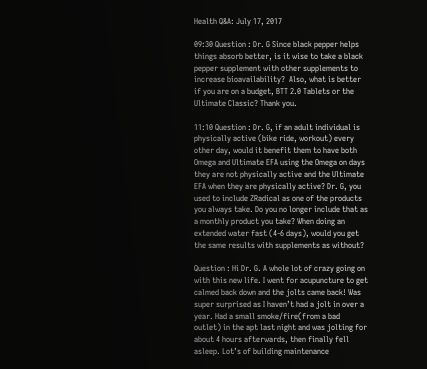Health Q&A: July 17, 2017

09:30 Question : Dr. G Since black pepper helps things absorb better, is it wise to take a black pepper supplement with other supplements to increase bioavailability?  Also, what is better if you are on a budget, BTT 2.0 Tablets or the Ultimate Classic? Thank you.

11:10 Question : Dr. G, if an adult individual is physically active (bike ride, workout) every other day, would it benefit them to have both Omega and Ultimate EFA using the Omega on days they are not physically active and the Ultimate EFA when they are physically active? Dr. G, you used to include ZRadical as one of the products you always take. Do you no longer include that as a monthly product you take? When doing an extended water fast (4-6 days), would you get the same results with supplements as without?

Question : Hi Dr. G. A whole lot of crazy going on with this new life. I went for acupuncture to get calmed back down and the jolts came back! Was super surprised as I haven’t had a jolt in over a year. Had a small smoke/fire(from a bad outlet) in the apt last night and was jolting for about 4 hours afterwards, then finally fell asleep. Lot’s of building maintenance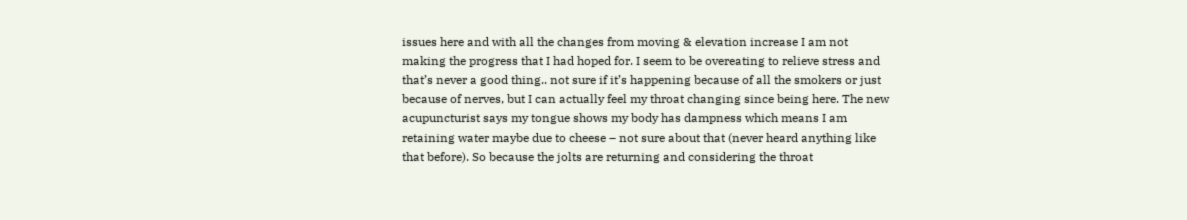issues here and with all the changes from moving & elevation increase I am not making the progress that I had hoped for. I seem to be overeating to relieve stress and that’s never a good thing.. not sure if it’s happening because of all the smokers or just because of nerves, but I can actually feel my throat changing since being here. The new acupuncturist says my tongue shows my body has dampness which means I am retaining water maybe due to cheese – not sure about that (never heard anything like that before). So because the jolts are returning and considering the throat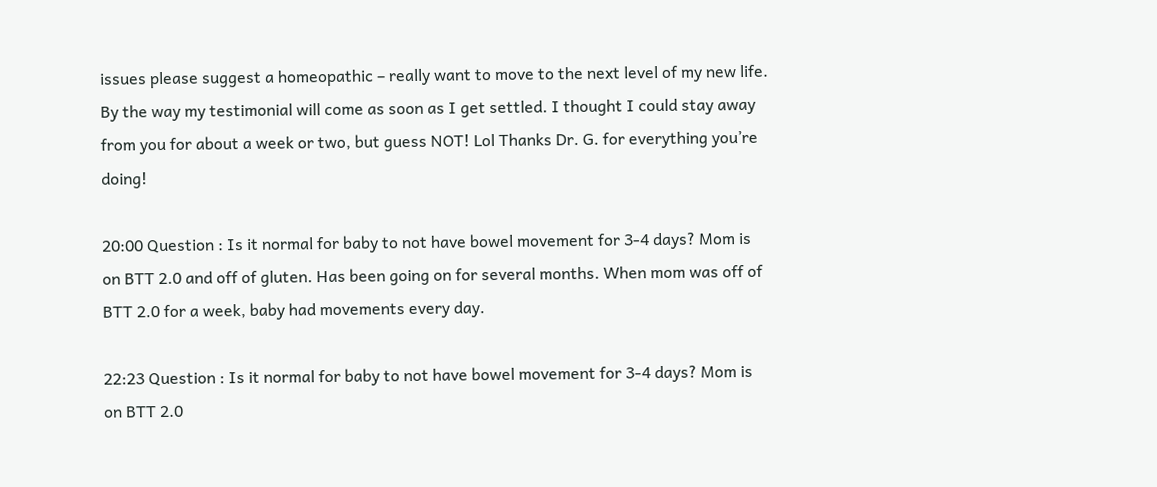issues please suggest a homeopathic – really want to move to the next level of my new life. By the way my testimonial will come as soon as I get settled. I thought I could stay away from you for about a week or two, but guess NOT! Lol Thanks Dr. G. for everything you’re doing!

20:00 Question : Is it normal for baby to not have bowel movement for 3-4 days? Mom is on BTT 2.0 and off of gluten. Has been going on for several months. When mom was off of BTT 2.0 for a week, baby had movements every day.

22:23 Question : Is it normal for baby to not have bowel movement for 3-4 days? Mom is on BTT 2.0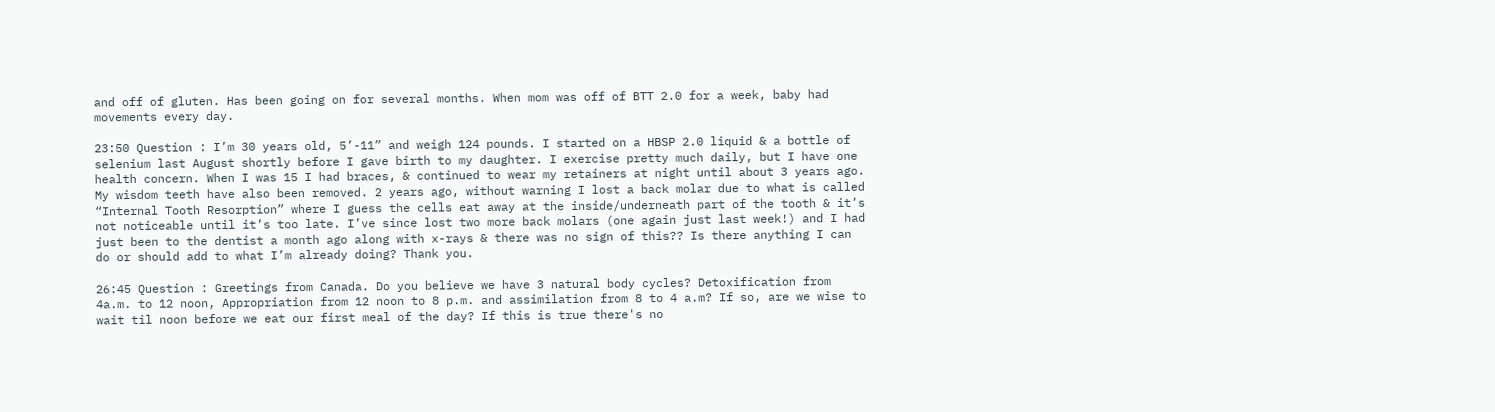and off of gluten. Has been going on for several months. When mom was off of BTT 2.0 for a week, baby had movements every day.

23:50 Question : I’m 30 years old, 5’-11” and weigh 124 pounds. I started on a HBSP 2.0 liquid & a bottle of selenium last August shortly before I gave birth to my daughter. I exercise pretty much daily, but I have one health concern. When I was 15 I had braces, & continued to wear my retainers at night until about 3 years ago. My wisdom teeth have also been removed. 2 years ago, without warning I lost a back molar due to what is called “Internal Tooth Resorption” where I guess the cells eat away at the inside/underneath part of the tooth & it’s not noticeable until it’s too late. I’ve since lost two more back molars (one again just last week!) and I had just been to the dentist a month ago along with x-rays & there was no sign of this?? Is there anything I can do or should add to what I’m already doing? Thank you.

26:45 Question : Greetings from Canada. Do you believe we have 3 natural body cycles? Detoxification from 4a.m. to 12 noon, Appropriation from 12 noon to 8 p.m. and assimilation from 8 to 4 a.m? If so, are we wise to wait til noon before we eat our first meal of the day? If this is true there's no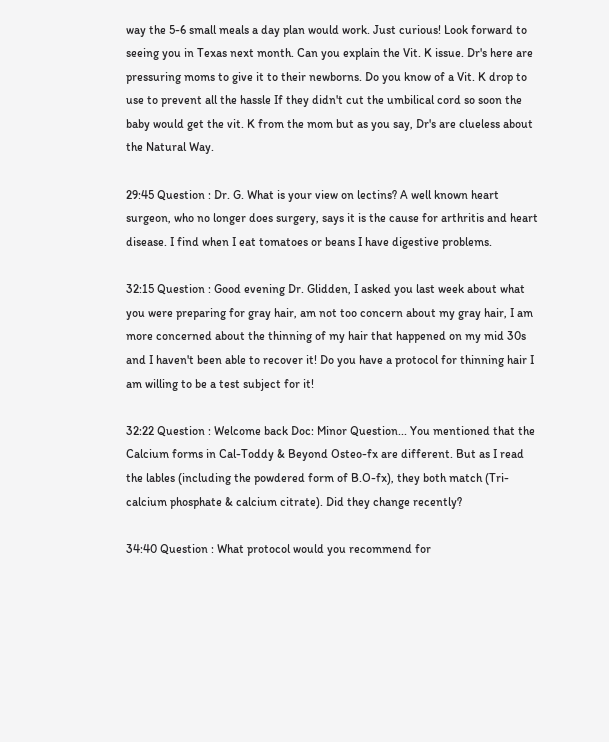way the 5-6 small meals a day plan would work. Just curious! Look forward to seeing you in Texas next month. Can you explain the Vit. K issue. Dr's here are pressuring moms to give it to their newborns. Do you know of a Vit. K drop to use to prevent all the hassle If they didn't cut the umbilical cord so soon the baby would get the vit. K from the mom but as you say, Dr's are clueless about the Natural Way.

29:45 Question : Dr. G. What is your view on lectins? A well known heart surgeon, who no longer does surgery, says it is the cause for arthritis and heart disease. I find when I eat tomatoes or beans I have digestive problems.

32:15 Question : Good evening Dr. Glidden, I asked you last week about what you were preparing for gray hair, am not too concern about my gray hair, I am more concerned about the thinning of my hair that happened on my mid 30s and I haven't been able to recover it! Do you have a protocol for thinning hair I am willing to be a test subject for it!

32:22 Question : Welcome back Doc: Minor Question... You mentioned that the Calcium forms in Cal-Toddy & Beyond Osteo-fx are different. But as I read the lables (including the powdered form of B.O-fx), they both match (Tri-calcium phosphate & calcium citrate). Did they change recently?

34:40 Question : What protocol would you recommend for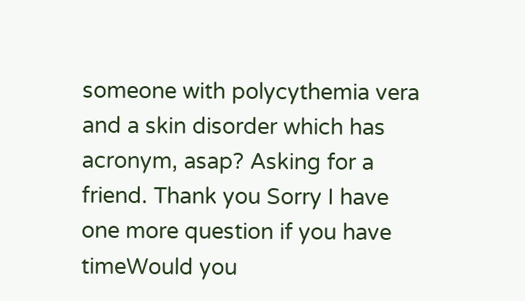someone with polycythemia vera and a skin disorder which has acronym, asap? Asking for a friend. Thank you Sorry I have one more question if you have timeWould you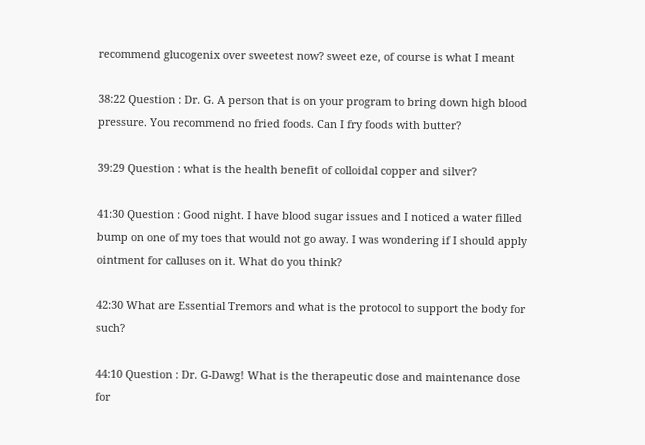recommend glucogenix over sweetest now? sweet eze, of course is what I meant

38:22 Question : Dr. G. A person that is on your program to bring down high blood pressure. You recommend no fried foods. Can I fry foods with butter?

39:29 Question : what is the health benefit of colloidal copper and silver?

41:30 Question : Good night. I have blood sugar issues and I noticed a water filled bump on one of my toes that would not go away. I was wondering if I should apply ointment for calluses on it. What do you think?

42:30 What are Essential Tremors and what is the protocol to support the body for such?

44:10 Question : Dr. G-Dawg! What is the therapeutic dose and maintenance dose for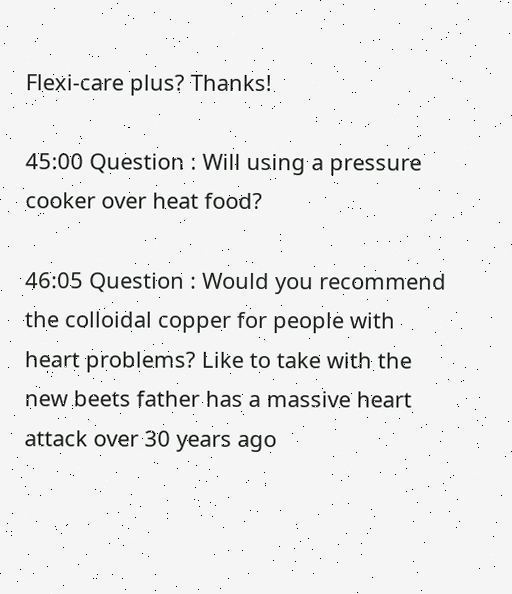Flexi-care plus? Thanks!

45:00 Question : Will using a pressure cooker over heat food?

46:05 Question : Would you recommend the colloidal copper for people with heart problems? Like to take with the new beets father has a massive heart attack over 30 years ago